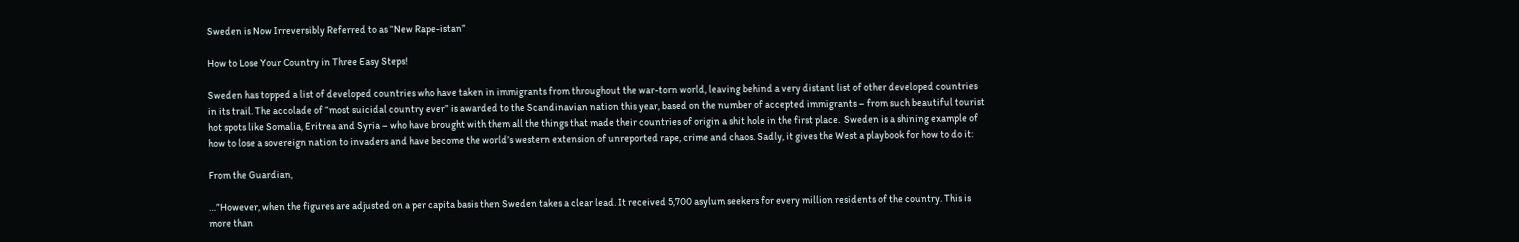Sweden is Now Irreversibly Referred to as “New Rape-istan”

How to Lose Your Country in Three Easy Steps!

Sweden has topped a list of developed countries who have taken in immigrants from throughout the war-torn world, leaving behind a very distant list of other developed countries in its trail. The accolade of “most suicidal country ever” is awarded to the Scandinavian nation this year, based on the number of accepted immigrants – from such beautiful tourist hot spots like Somalia, Eritrea and Syria – who have brought with them all the things that made their countries of origin a shit hole in the first place.  Sweden is a shining example of how to lose a sovereign nation to invaders and have become the world’s western extension of unreported rape, crime and chaos. Sadly, it gives the West a playbook for how to do it:

From the Guardian,

…”However, when the figures are adjusted on a per capita basis then Sweden takes a clear lead. It received 5,700 asylum seekers for every million residents of the country. This is more than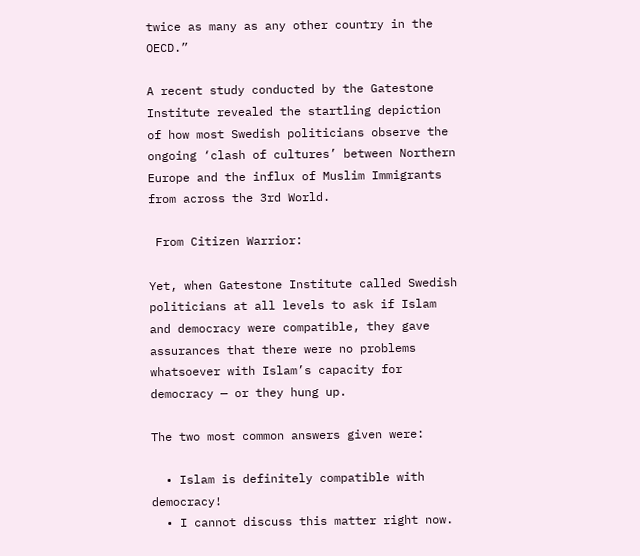twice as many as any other country in the OECD.”

A recent study conducted by the Gatestone Institute revealed the startling depiction of how most Swedish politicians observe the ongoing ‘clash of cultures’ between Northern Europe and the influx of Muslim Immigrants from across the 3rd World.

 From Citizen Warrior:

Yet, when Gatestone Institute called Swedish politicians at all levels to ask if Islam and democracy were compatible, they gave assurances that there were no problems whatsoever with Islam’s capacity for democracy — or they hung up.

The two most common answers given were:

  • Islam is definitely compatible with democracy!
  • I cannot discuss this matter right now.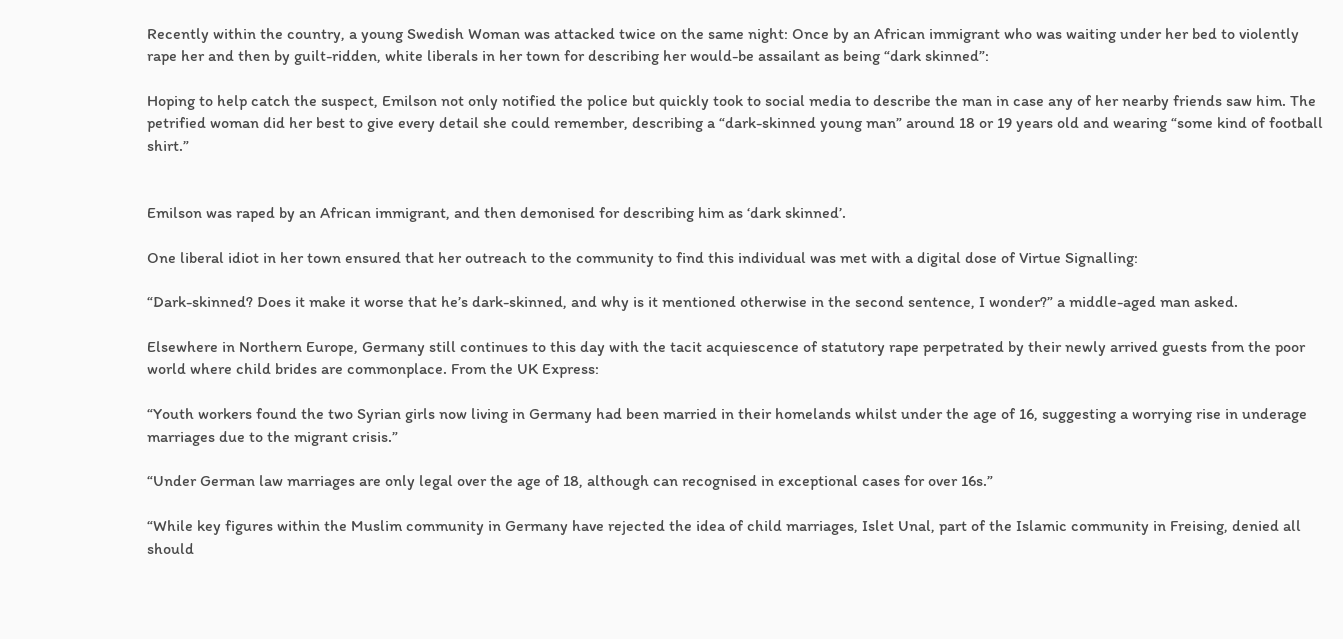Recently within the country, a young Swedish Woman was attacked twice on the same night: Once by an African immigrant who was waiting under her bed to violently rape her and then by guilt-ridden, white liberals in her town for describing her would-be assailant as being “dark skinned”:

Hoping to help catch the suspect, Emilson not only notified the police but quickly took to social media to describe the man in case any of her nearby friends saw him. The petrified woman did her best to give every detail she could remember, describing a “dark-skinned young man” around 18 or 19 years old and wearing “some kind of football shirt.”


Emilson was raped by an African immigrant, and then demonised for describing him as ‘dark skinned’.

One liberal idiot in her town ensured that her outreach to the community to find this individual was met with a digital dose of Virtue Signalling:

“Dark-skinned? Does it make it worse that he’s dark-skinned, and why is it mentioned otherwise in the second sentence, I wonder?” a middle-aged man asked.

Elsewhere in Northern Europe, Germany still continues to this day with the tacit acquiescence of statutory rape perpetrated by their newly arrived guests from the poor world where child brides are commonplace. From the UK Express:

“Youth workers found the two Syrian girls now living in Germany had been married in their homelands whilst under the age of 16, suggesting a worrying rise in underage marriages due to the migrant crisis.”

“Under German law marriages are only legal over the age of 18, although can recognised in exceptional cases for over 16s.”

“While key figures within the Muslim community in Germany have rejected the idea of child marriages, Islet Unal, part of the Islamic community in Freising, denied all should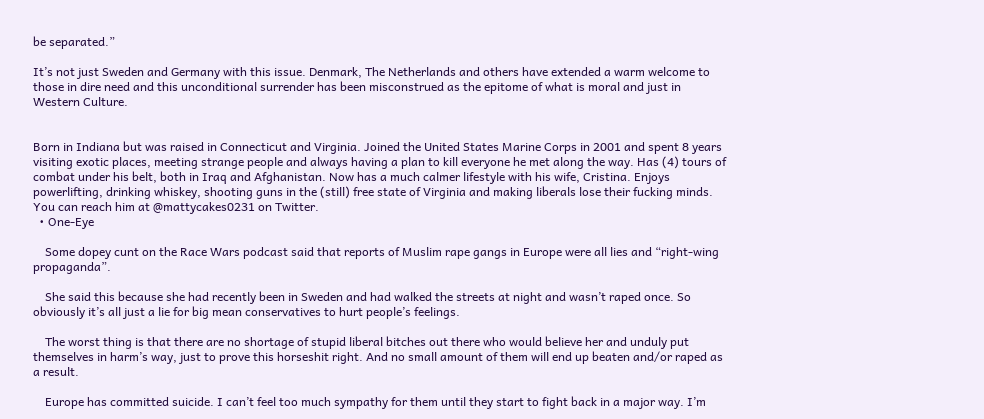be separated.”

It’s not just Sweden and Germany with this issue. Denmark, The Netherlands and others have extended a warm welcome to those in dire need and this unconditional surrender has been misconstrued as the epitome of what is moral and just in Western Culture.


Born in Indiana but was raised in Connecticut and Virginia. Joined the United States Marine Corps in 2001 and spent 8 years visiting exotic places, meeting strange people and always having a plan to kill everyone he met along the way. Has (4) tours of combat under his belt, both in Iraq and Afghanistan. Now has a much calmer lifestyle with his wife, Cristina. Enjoys powerlifting, drinking whiskey, shooting guns in the (still) free state of Virginia and making liberals lose their fucking minds. You can reach him at @mattycakes0231 on Twitter.
  • One-Eye

    Some dopey cunt on the Race Wars podcast said that reports of Muslim rape gangs in Europe were all lies and “right-wing propaganda”.

    She said this because she had recently been in Sweden and had walked the streets at night and wasn’t raped once. So obviously it’s all just a lie for big mean conservatives to hurt people’s feelings.

    The worst thing is that there are no shortage of stupid liberal bitches out there who would believe her and unduly put themselves in harm’s way, just to prove this horseshit right. And no small amount of them will end up beaten and/or raped as a result.

    Europe has committed suicide. I can’t feel too much sympathy for them until they start to fight back in a major way. I’m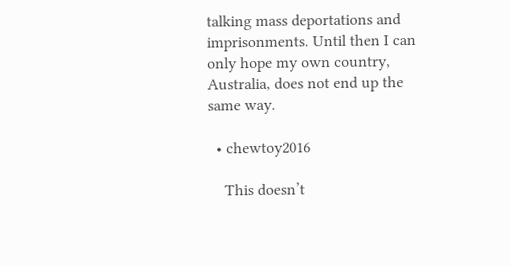talking mass deportations and imprisonments. Until then I can only hope my own country, Australia, does not end up the same way.

  • chewtoy2016

    This doesn’t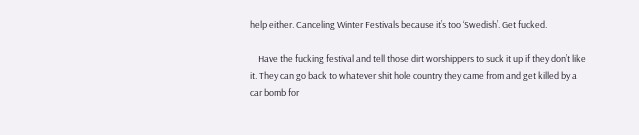help either. Canceling Winter Festivals because it’s too ‘Swedish’. Get fucked.

    Have the fucking festival and tell those dirt worshippers to suck it up if they don’t like it. They can go back to whatever shit hole country they came from and get killed by a car bomb for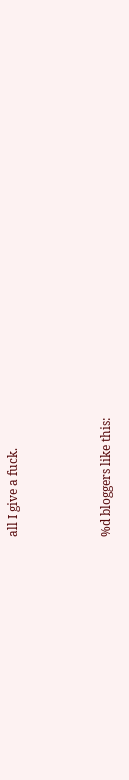all I give a fuck.



%d bloggers like this: